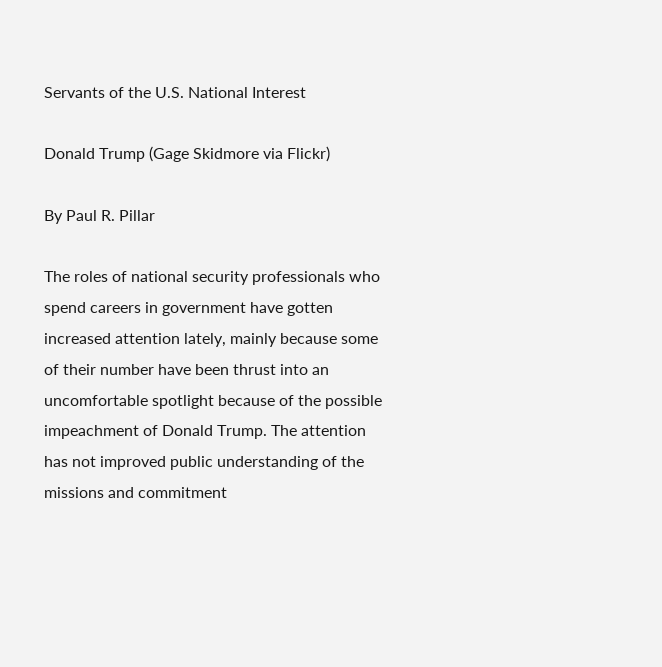Servants of the U.S. National Interest

Donald Trump (Gage Skidmore via Flickr)

By Paul R. Pillar

The roles of national security professionals who spend careers in government have gotten increased attention lately, mainly because some of their number have been thrust into an uncomfortable spotlight because of the possible impeachment of Donald Trump. The attention has not improved public understanding of the missions and commitment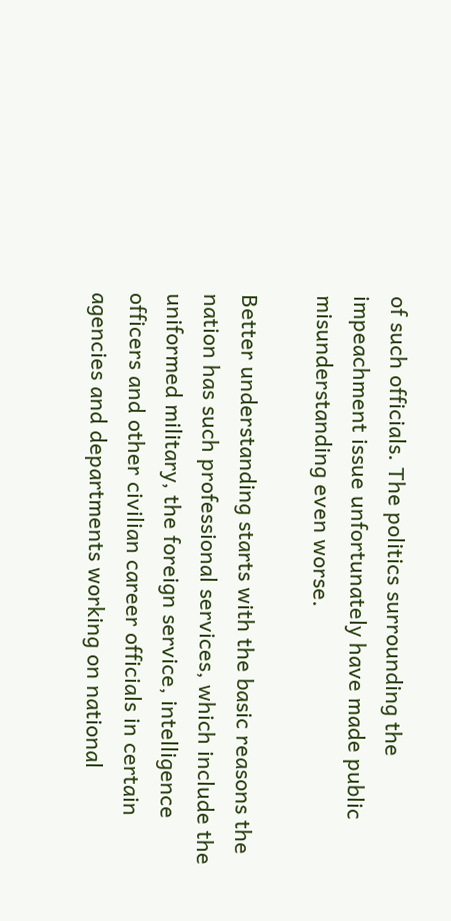of such officials. The politics surrounding the impeachment issue unfortunately have made public misunderstanding even worse.

Better understanding starts with the basic reasons the nation has such professional services, which include the uniformed military, the foreign service, intelligence officers and other civilian career officials in certain agencies and departments working on national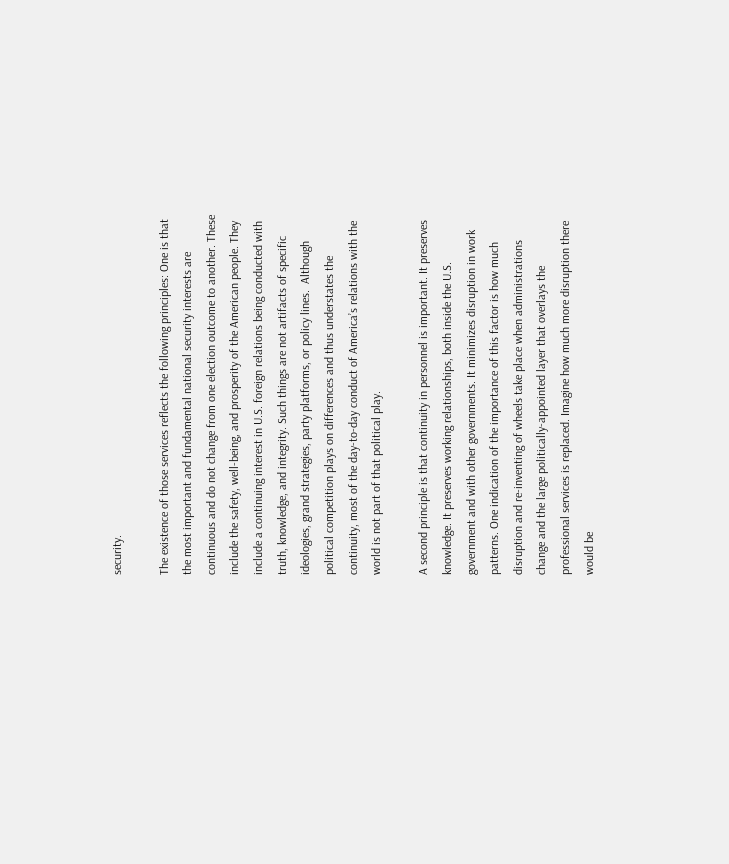security.

The existence of those services reflects the following principles: One is that the most important and fundamental national security interests are continuous and do not change from one election outcome to another. These include the safety, well-being, and prosperity of the American people. They include a continuing interest in U.S. foreign relations being conducted with truth, knowledge, and integrity. Such things are not artifacts of specific ideologies, grand strategies, party platforms, or policy lines.  Although political competition plays on differences and thus understates the continuity, most of the day-to-day conduct of America’s relations with the world is not part of that political play.

A second principle is that continuity in personnel is important. It preserves knowledge. It preserves working relationships, both inside the U.S. government and with other governments. It minimizes disruption in work patterns. One indication of the importance of this factor is how much disruption and re-inventing of wheels take place when administrations change and the large politically-appointed layer that overlays the professional services is replaced. Imagine how much more disruption there would be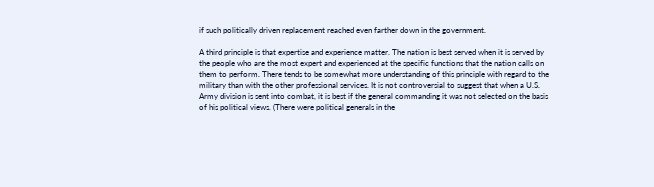if such politically driven replacement reached even farther down in the government.

A third principle is that expertise and experience matter. The nation is best served when it is served by the people who are the most expert and experienced at the specific functions that the nation calls on them to perform. There tends to be somewhat more understanding of this principle with regard to the military than with the other professional services. It is not controversial to suggest that when a U.S. Army division is sent into combat, it is best if the general commanding it was not selected on the basis of his political views. (There were political generals in the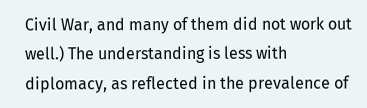Civil War, and many of them did not work out well.) The understanding is less with diplomacy, as reflected in the prevalence of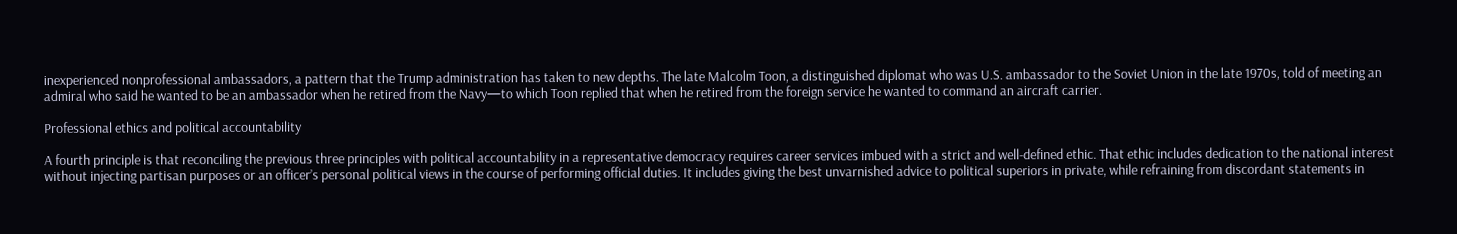inexperienced nonprofessional ambassadors, a pattern that the Trump administration has taken to new depths. The late Malcolm Toon, a distinguished diplomat who was U.S. ambassador to the Soviet Union in the late 1970s, told of meeting an admiral who said he wanted to be an ambassador when he retired from the Navy—to which Toon replied that when he retired from the foreign service he wanted to command an aircraft carrier.

Professional ethics and political accountability

A fourth principle is that reconciling the previous three principles with political accountability in a representative democracy requires career services imbued with a strict and well-defined ethic. That ethic includes dedication to the national interest without injecting partisan purposes or an officer’s personal political views in the course of performing official duties. It includes giving the best unvarnished advice to political superiors in private, while refraining from discordant statements in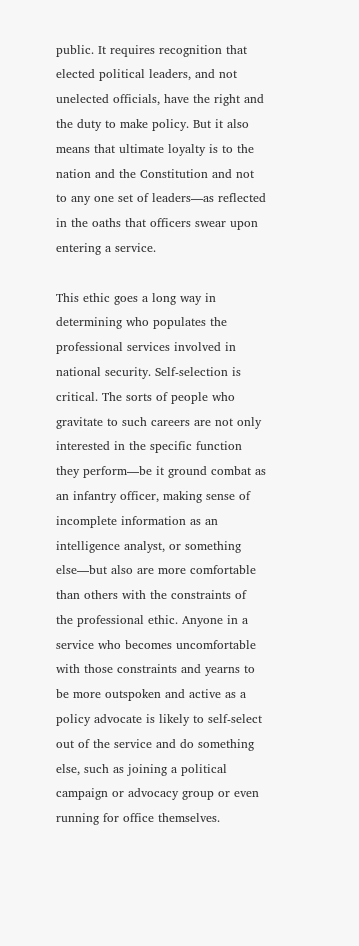public. It requires recognition that elected political leaders, and not unelected officials, have the right and the duty to make policy. But it also means that ultimate loyalty is to the nation and the Constitution and not to any one set of leaders—as reflected in the oaths that officers swear upon entering a service.

This ethic goes a long way in determining who populates the professional services involved in national security. Self-selection is critical. The sorts of people who gravitate to such careers are not only interested in the specific function they perform—be it ground combat as an infantry officer, making sense of incomplete information as an intelligence analyst, or something else—but also are more comfortable than others with the constraints of the professional ethic. Anyone in a service who becomes uncomfortable with those constraints and yearns to be more outspoken and active as a policy advocate is likely to self-select out of the service and do something else, such as joining a political campaign or advocacy group or even running for office themselves.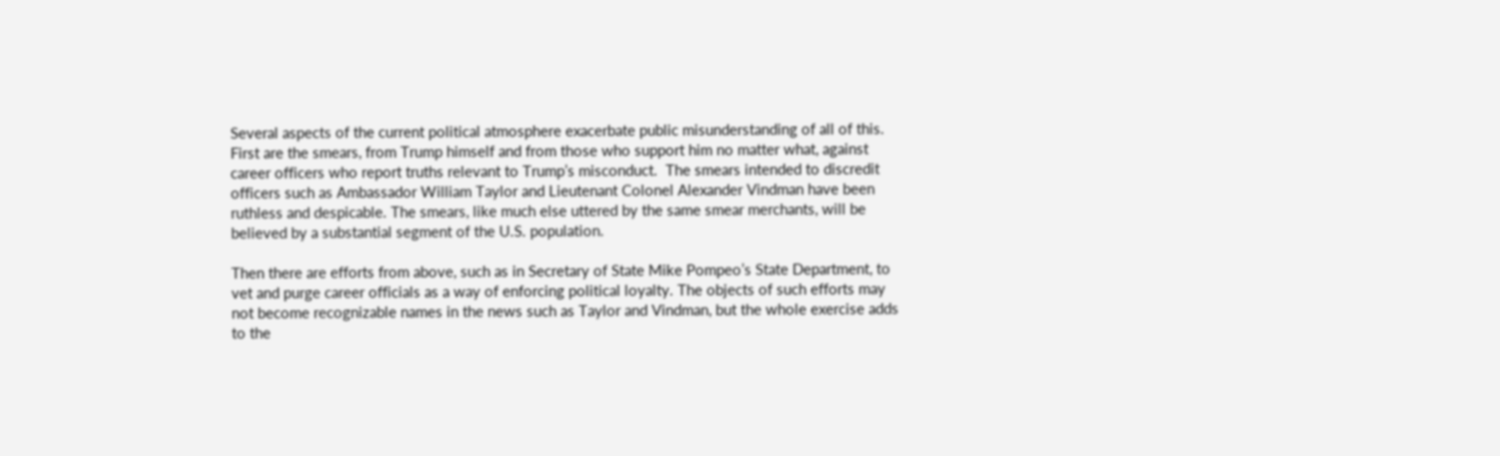Several aspects of the current political atmosphere exacerbate public misunderstanding of all of this. First are the smears, from Trump himself and from those who support him no matter what, against career officers who report truths relevant to Trump’s misconduct.  The smears intended to discredit officers such as Ambassador William Taylor and Lieutenant Colonel Alexander Vindman have been ruthless and despicable. The smears, like much else uttered by the same smear merchants, will be believed by a substantial segment of the U.S. population.

Then there are efforts from above, such as in Secretary of State Mike Pompeo’s State Department, to vet and purge career officials as a way of enforcing political loyalty. The objects of such efforts may not become recognizable names in the news such as Taylor and Vindman, but the whole exercise adds to the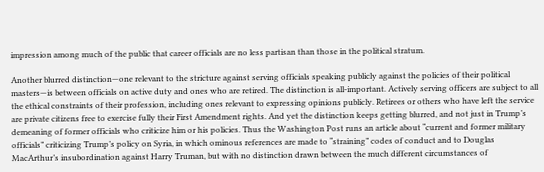impression among much of the public that career officials are no less partisan than those in the political stratum.

Another blurred distinction—one relevant to the stricture against serving officials speaking publicly against the policies of their political masters—is between officials on active duty and ones who are retired. The distinction is all-important. Actively serving officers are subject to all the ethical constraints of their profession, including ones relevant to expressing opinions publicly. Retirees or others who have left the service are private citizens free to exercise fully their First Amendment rights. And yet the distinction keeps getting blurred, and not just in Trump’s demeaning of former officials who criticize him or his policies. Thus the Washington Post runs an article about “current and former military officials” criticizing Trump’s policy on Syria, in which ominous references are made to “straining” codes of conduct and to Douglas MacArthur’s insubordination against Harry Truman, but with no distinction drawn between the much different circumstances of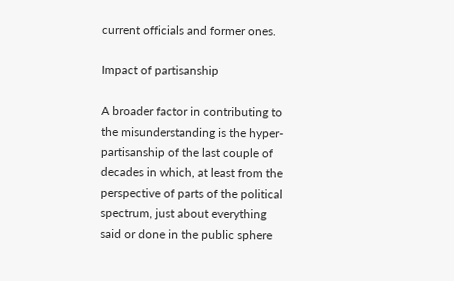current officials and former ones.

Impact of partisanship

A broader factor in contributing to the misunderstanding is the hyper-partisanship of the last couple of decades in which, at least from the perspective of parts of the political spectrum, just about everything said or done in the public sphere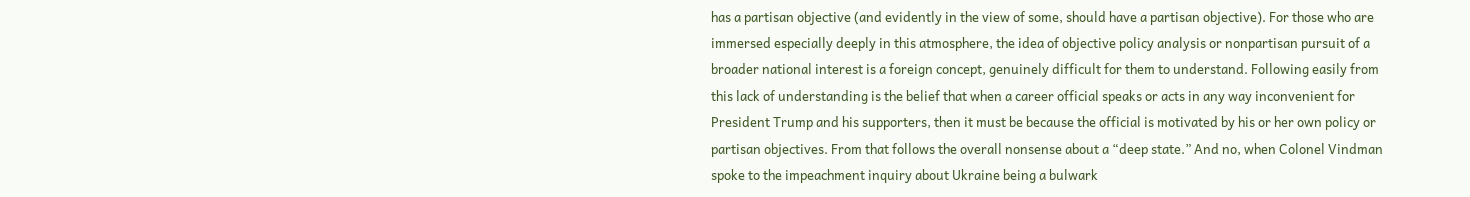has a partisan objective (and evidently in the view of some, should have a partisan objective). For those who are immersed especially deeply in this atmosphere, the idea of objective policy analysis or nonpartisan pursuit of a broader national interest is a foreign concept, genuinely difficult for them to understand. Following easily from this lack of understanding is the belief that when a career official speaks or acts in any way inconvenient for President Trump and his supporters, then it must be because the official is motivated by his or her own policy or partisan objectives. From that follows the overall nonsense about a “deep state.” And no, when Colonel Vindman spoke to the impeachment inquiry about Ukraine being a bulwark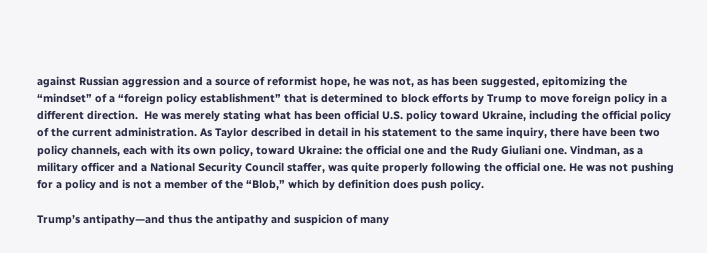against Russian aggression and a source of reformist hope, he was not, as has been suggested, epitomizing the “mindset” of a “foreign policy establishment” that is determined to block efforts by Trump to move foreign policy in a different direction.  He was merely stating what has been official U.S. policy toward Ukraine, including the official policy of the current administration. As Taylor described in detail in his statement to the same inquiry, there have been two policy channels, each with its own policy, toward Ukraine: the official one and the Rudy Giuliani one. Vindman, as a military officer and a National Security Council staffer, was quite properly following the official one. He was not pushing for a policy and is not a member of the “Blob,” which by definition does push policy.

Trump’s antipathy—and thus the antipathy and suspicion of many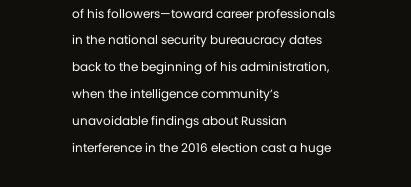of his followers—toward career professionals in the national security bureaucracy dates back to the beginning of his administration, when the intelligence community’s unavoidable findings about Russian interference in the 2016 election cast a huge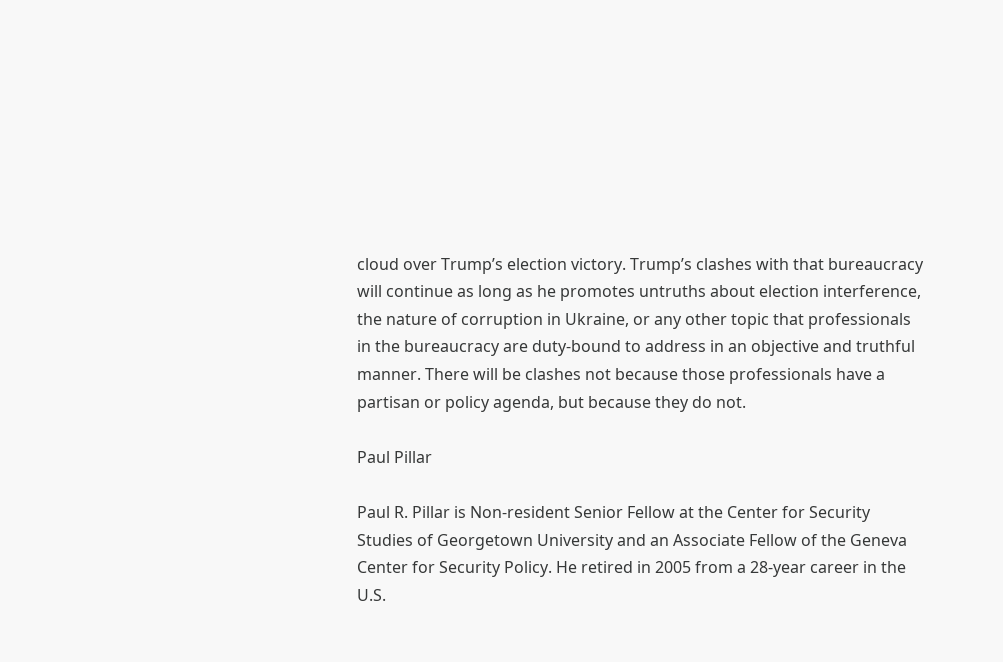cloud over Trump’s election victory. Trump’s clashes with that bureaucracy will continue as long as he promotes untruths about election interference, the nature of corruption in Ukraine, or any other topic that professionals in the bureaucracy are duty-bound to address in an objective and truthful manner. There will be clashes not because those professionals have a partisan or policy agenda, but because they do not.

Paul Pillar

Paul R. Pillar is Non-resident Senior Fellow at the Center for Security Studies of Georgetown University and an Associate Fellow of the Geneva Center for Security Policy. He retired in 2005 from a 28-year career in the U.S.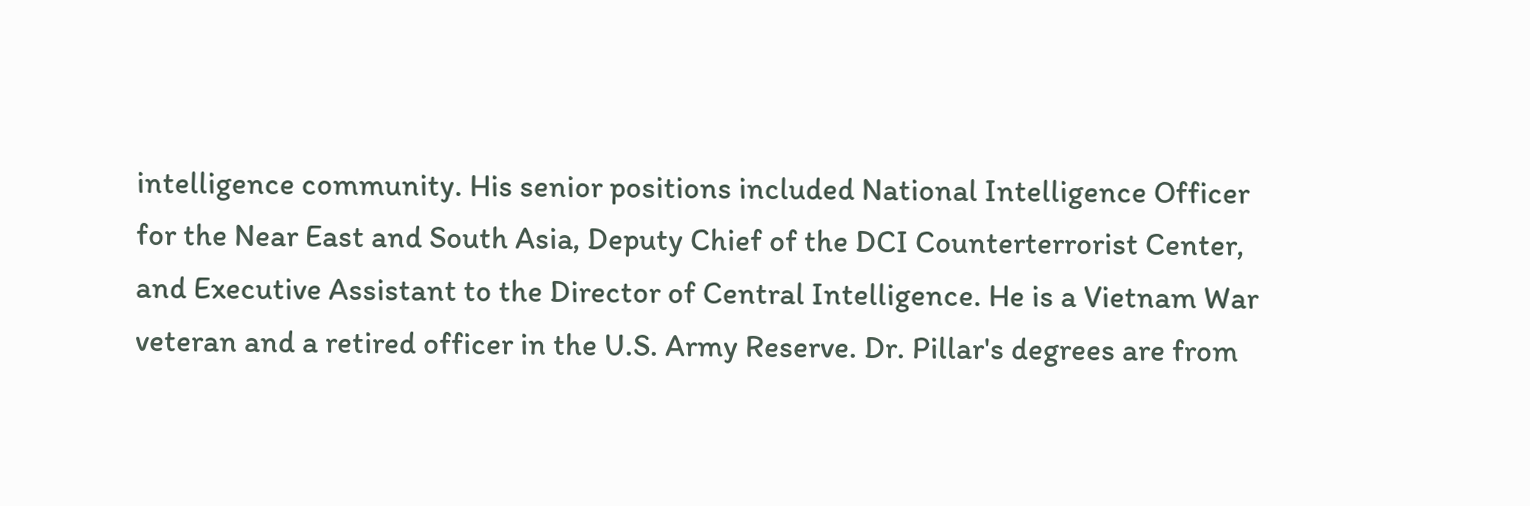intelligence community. His senior positions included National Intelligence Officer for the Near East and South Asia, Deputy Chief of the DCI Counterterrorist Center, and Executive Assistant to the Director of Central Intelligence. He is a Vietnam War veteran and a retired officer in the U.S. Army Reserve. Dr. Pillar's degrees are from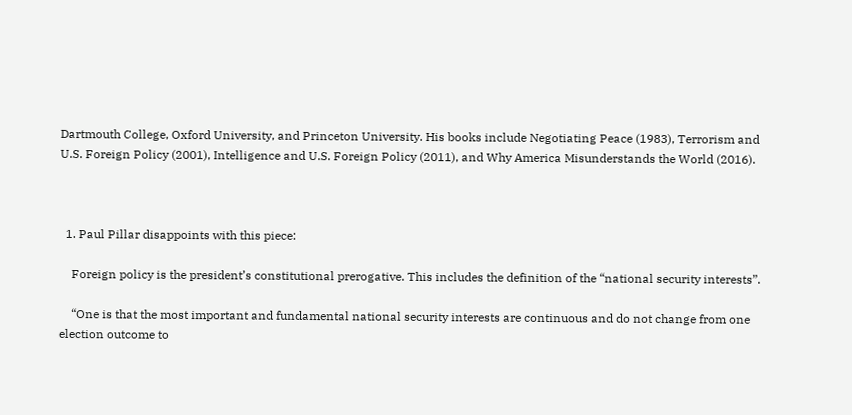Dartmouth College, Oxford University, and Princeton University. His books include Negotiating Peace (1983), Terrorism and U.S. Foreign Policy (2001), Intelligence and U.S. Foreign Policy (2011), and Why America Misunderstands the World (2016).



  1. Paul Pillar disappoints with this piece:

    Foreign policy is the president’s constitutional prerogative. This includes the definition of the “national security interests”.

    “One is that the most important and fundamental national security interests are continuous and do not change from one election outcome to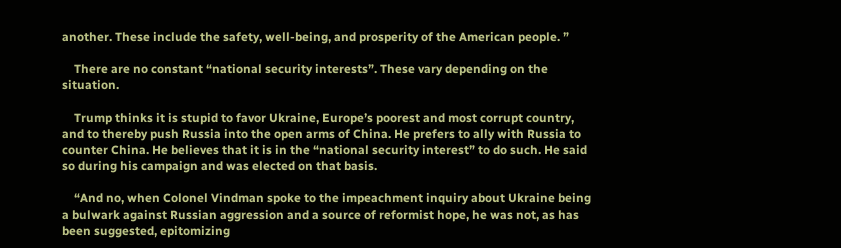another. These include the safety, well-being, and prosperity of the American people. ”

    There are no constant “national security interests”. These vary depending on the situation.

    Trump thinks it is stupid to favor Ukraine, Europe’s poorest and most corrupt country, and to thereby push Russia into the open arms of China. He prefers to ally with Russia to counter China. He believes that it is in the “national security interest” to do such. He said so during his campaign and was elected on that basis.

    “And no, when Colonel Vindman spoke to the impeachment inquiry about Ukraine being a bulwark against Russian aggression and a source of reformist hope, he was not, as has been suggested, epitomizing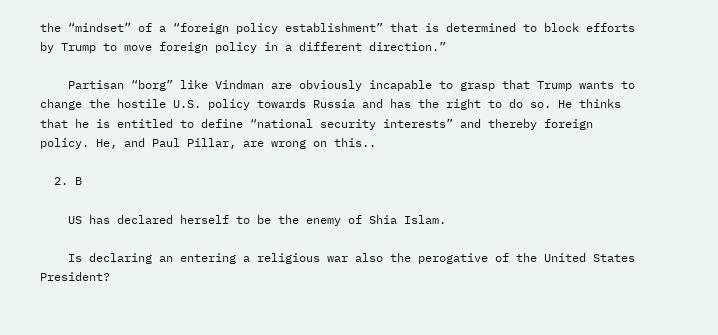the “mindset” of a “foreign policy establishment” that is determined to block efforts by Trump to move foreign policy in a different direction.”

    Partisan “borg” like Vindman are obviously incapable to grasp that Trump wants to change the hostile U.S. policy towards Russia and has the right to do so. He thinks that he is entitled to define “national security interests” and thereby foreign policy. He, and Paul Pillar, are wrong on this..

  2. B

    US has declared herself to be the enemy of Shia Islam.

    Is declaring an entering a religious war also the perogative of the United States President?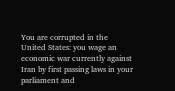You are corrupted in the United States: you wage an economic war currently against Iran by first passing laws in your parliament and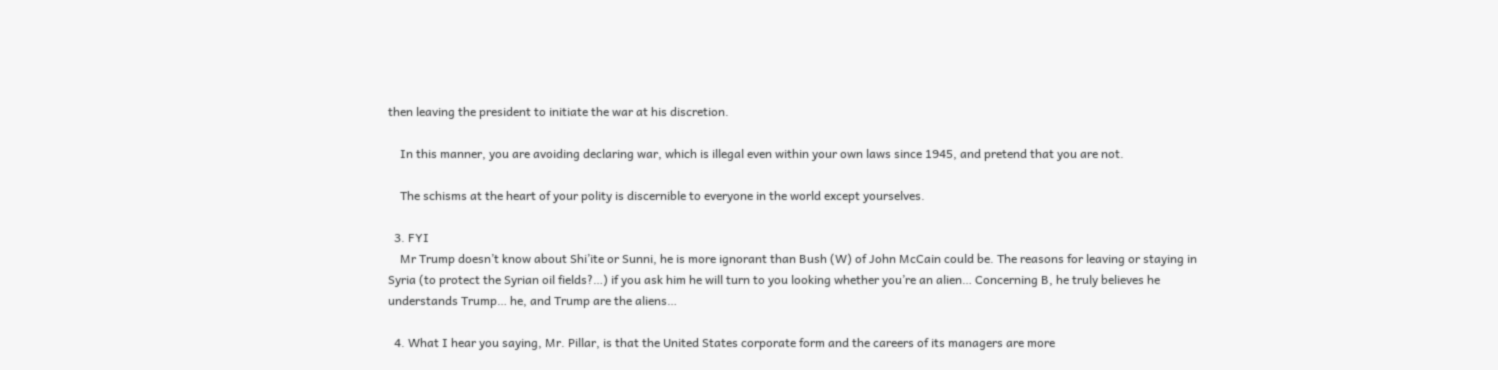then leaving the president to initiate the war at his discretion.

    In this manner, you are avoiding declaring war, which is illegal even within your own laws since 1945, and pretend that you are not.

    The schisms at the heart of your polity is discernible to everyone in the world except yourselves.

  3. FYI
    Mr Trump doesn’t know about Shi’ite or Sunni, he is more ignorant than Bush (W) of John McCain could be. The reasons for leaving or staying in Syria (to protect the Syrian oil fields?…) if you ask him he will turn to you looking whether you’re an alien… Concerning B, he truly believes he understands Trump… he, and Trump are the aliens…

  4. What I hear you saying, Mr. Pillar, is that the United States corporate form and the careers of its managers are more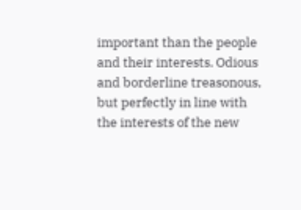important than the people and their interests. Odious and borderline treasonous, but perfectly in line with the interests of the new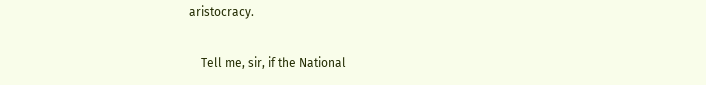aristocracy.

    Tell me, sir, if the National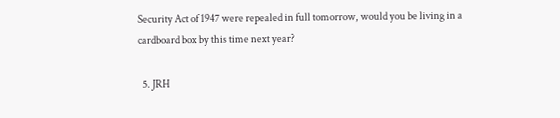Security Act of 1947 were repealed in full tomorrow, would you be living in a cardboard box by this time next year?

  5. JRH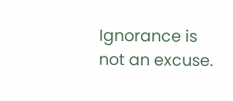Ignorance is not an excuse.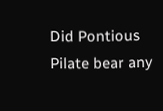Did Pontious Pilate bear any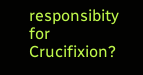responsibity for Crucifixion?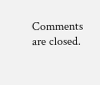Comments are closed.